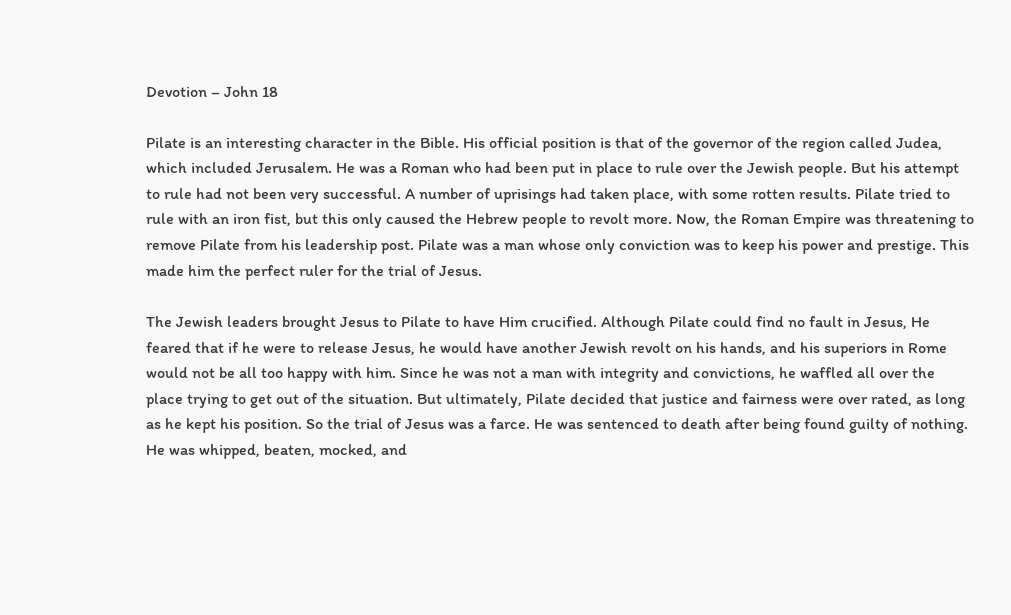Devotion – John 18

Pilate is an interesting character in the Bible. His official position is that of the governor of the region called Judea, which included Jerusalem. He was a Roman who had been put in place to rule over the Jewish people. But his attempt to rule had not been very successful. A number of uprisings had taken place, with some rotten results. Pilate tried to rule with an iron fist, but this only caused the Hebrew people to revolt more. Now, the Roman Empire was threatening to remove Pilate from his leadership post. Pilate was a man whose only conviction was to keep his power and prestige. This made him the perfect ruler for the trial of Jesus.

The Jewish leaders brought Jesus to Pilate to have Him crucified. Although Pilate could find no fault in Jesus, He feared that if he were to release Jesus, he would have another Jewish revolt on his hands, and his superiors in Rome would not be all too happy with him. Since he was not a man with integrity and convictions, he waffled all over the place trying to get out of the situation. But ultimately, Pilate decided that justice and fairness were over rated, as long as he kept his position. So the trial of Jesus was a farce. He was sentenced to death after being found guilty of nothing. He was whipped, beaten, mocked, and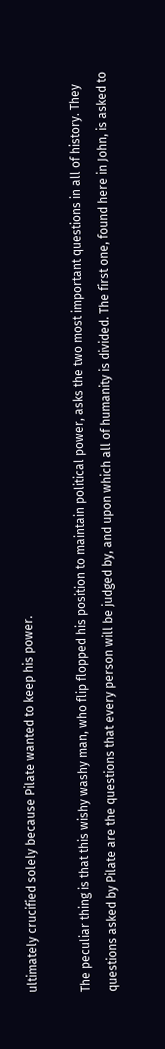ultimately crucified solely because Pilate wanted to keep his power.

The peculiar thing is that this wishy washy man, who flip flopped his position to maintain political power, asks the two most important questions in all of history. They questions asked by Pilate are the questions that every person will be judged by, and upon which all of humanity is divided. The first one, found here in John, is asked to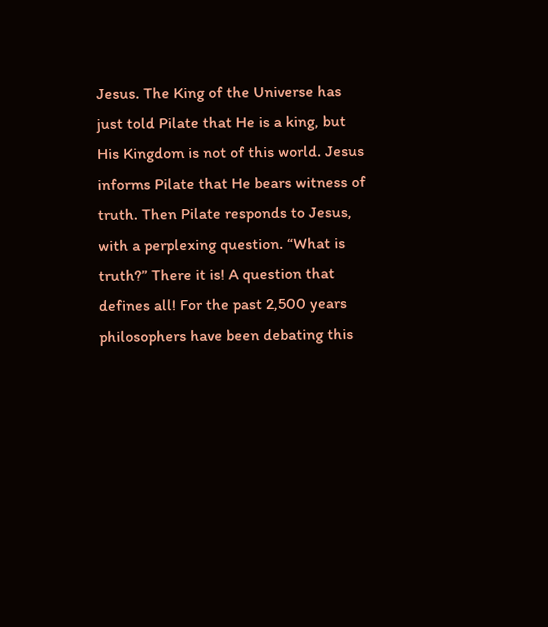Jesus. The King of the Universe has just told Pilate that He is a king, but His Kingdom is not of this world. Jesus informs Pilate that He bears witness of truth. Then Pilate responds to Jesus, with a perplexing question. “What is truth?” There it is! A question that defines all! For the past 2,500 years philosophers have been debating this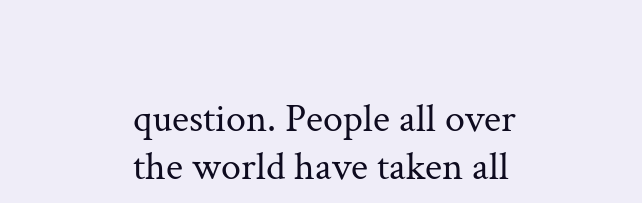question. People all over the world have taken all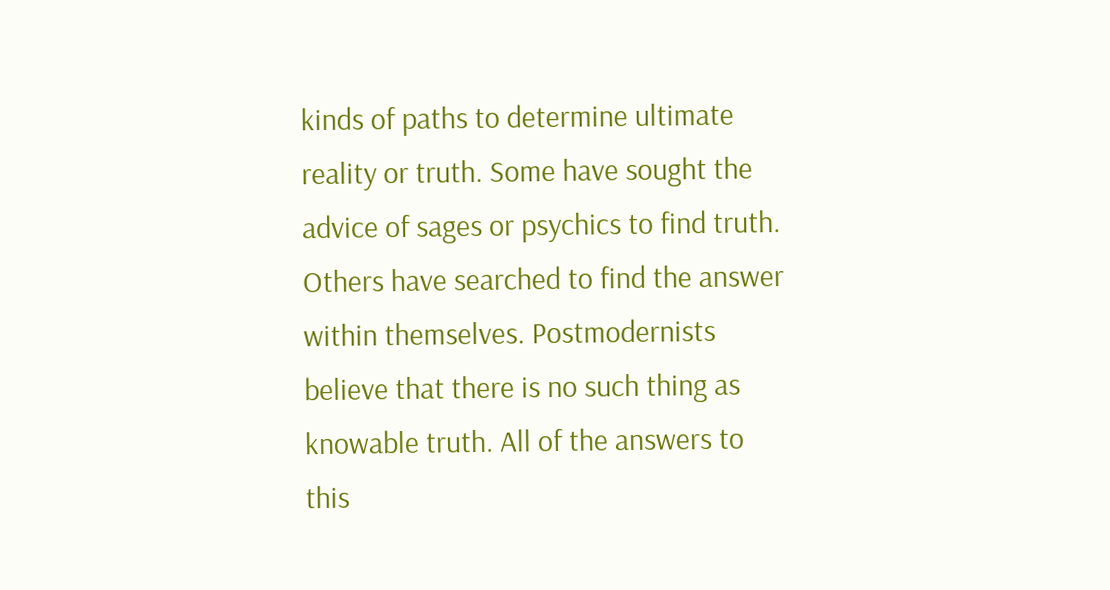kinds of paths to determine ultimate reality or truth. Some have sought the advice of sages or psychics to find truth. Others have searched to find the answer within themselves. Postmodernists believe that there is no such thing as knowable truth. All of the answers to this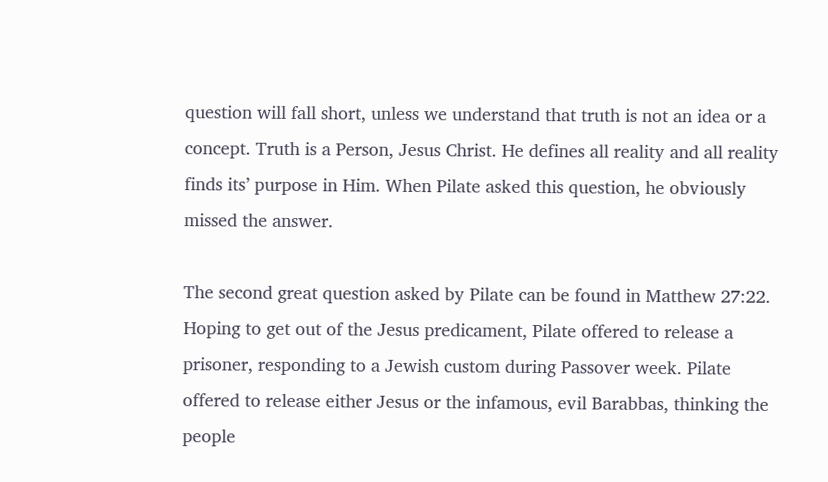question will fall short, unless we understand that truth is not an idea or a concept. Truth is a Person, Jesus Christ. He defines all reality and all reality finds its’ purpose in Him. When Pilate asked this question, he obviously missed the answer.

The second great question asked by Pilate can be found in Matthew 27:22. Hoping to get out of the Jesus predicament, Pilate offered to release a prisoner, responding to a Jewish custom during Passover week. Pilate offered to release either Jesus or the infamous, evil Barabbas, thinking the people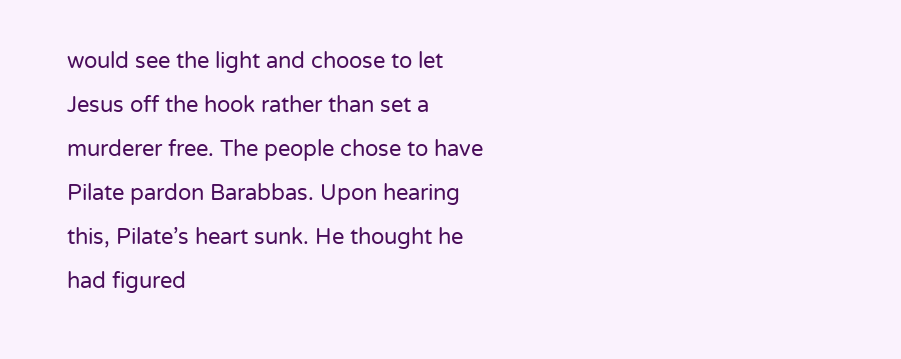would see the light and choose to let Jesus off the hook rather than set a murderer free. The people chose to have Pilate pardon Barabbas. Upon hearing this, Pilate’s heart sunk. He thought he had figured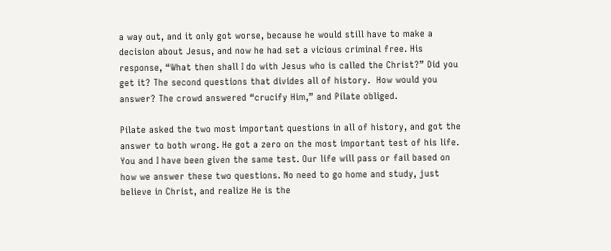a way out, and it only got worse, because he would still have to make a decision about Jesus, and now he had set a vicious criminal free. His response, “What then shall I do with Jesus who is called the Christ?” Did you get it? The second questions that divides all of history.  How would you answer? The crowd answered “crucify Him,” and Pilate obliged.

Pilate asked the two most important questions in all of history, and got the answer to both wrong. He got a zero on the most important test of his life. You and I have been given the same test. Our life will pass or fail based on how we answer these two questions. No need to go home and study, just believe in Christ, and realize He is the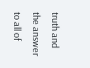truth and the answer to all of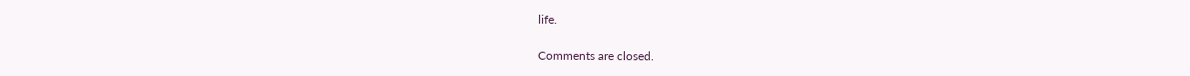life.

Comments are closed.